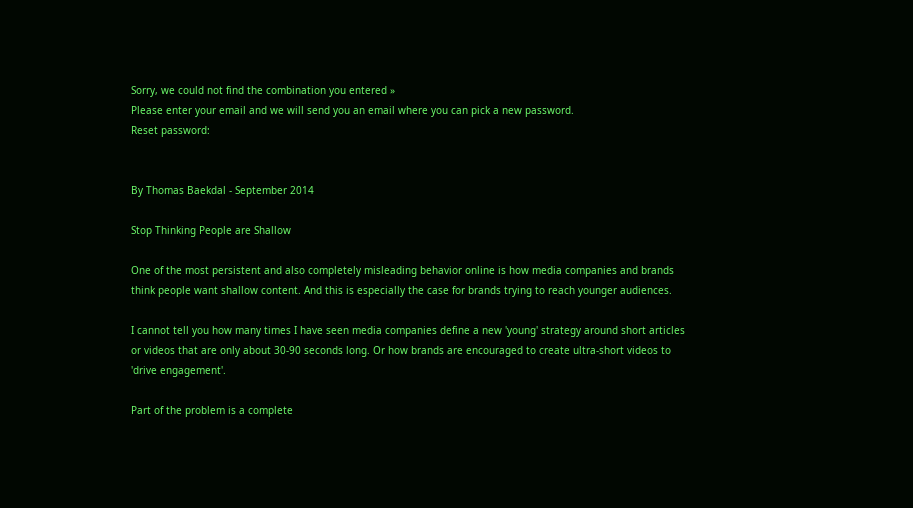Sorry, we could not find the combination you entered »
Please enter your email and we will send you an email where you can pick a new password.
Reset password:


By Thomas Baekdal - September 2014

Stop Thinking People are Shallow

One of the most persistent and also completely misleading behavior online is how media companies and brands think people want shallow content. And this is especially the case for brands trying to reach younger audiences.

I cannot tell you how many times I have seen media companies define a new 'young' strategy around short articles or videos that are only about 30-90 seconds long. Or how brands are encouraged to create ultra-short videos to 'drive engagement'.

Part of the problem is a complete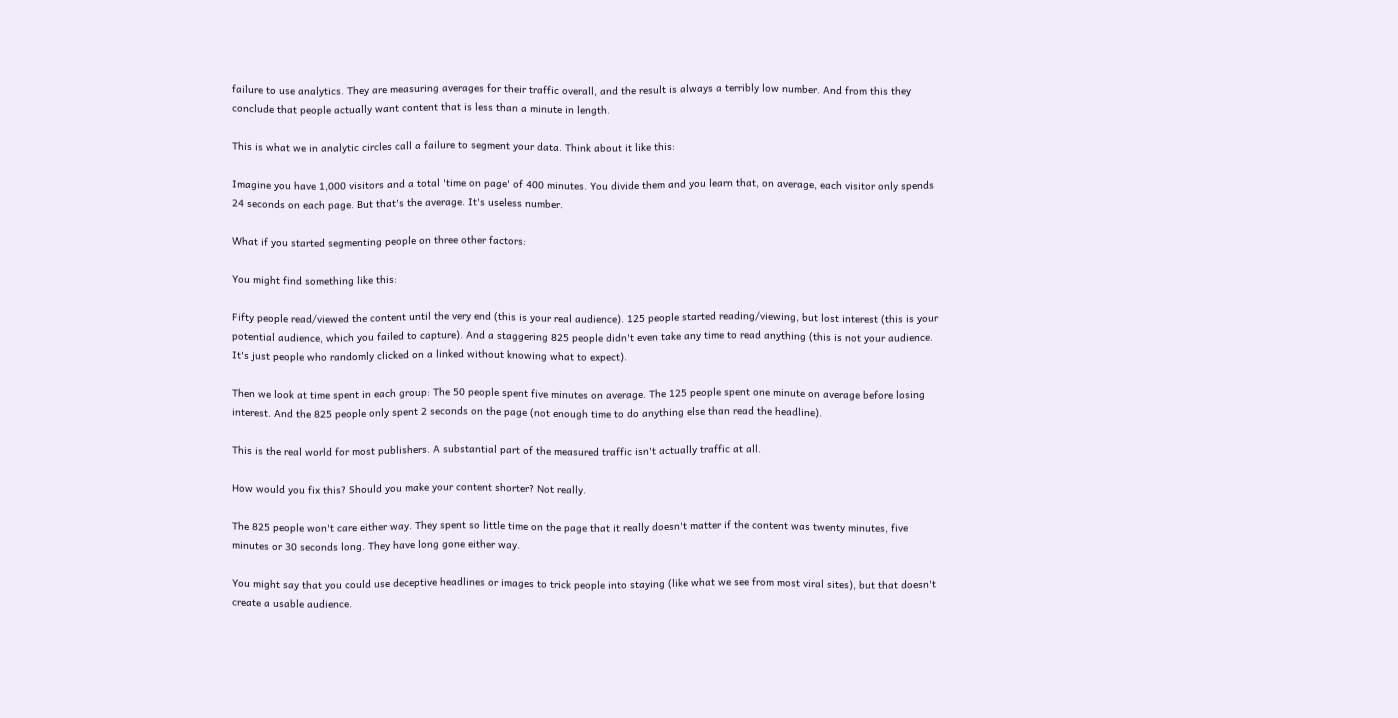failure to use analytics. They are measuring averages for their traffic overall, and the result is always a terribly low number. And from this they conclude that people actually want content that is less than a minute in length.

This is what we in analytic circles call a failure to segment your data. Think about it like this:

Imagine you have 1,000 visitors and a total 'time on page' of 400 minutes. You divide them and you learn that, on average, each visitor only spends 24 seconds on each page. But that's the average. It's useless number.

What if you started segmenting people on three other factors:

You might find something like this:

Fifty people read/viewed the content until the very end (this is your real audience). 125 people started reading/viewing, but lost interest (this is your potential audience, which you failed to capture). And a staggering 825 people didn't even take any time to read anything (this is not your audience. It's just people who randomly clicked on a linked without knowing what to expect).

Then we look at time spent in each group: The 50 people spent five minutes on average. The 125 people spent one minute on average before losing interest. And the 825 people only spent 2 seconds on the page (not enough time to do anything else than read the headline).

This is the real world for most publishers. A substantial part of the measured traffic isn't actually traffic at all.

How would you fix this? Should you make your content shorter? Not really.

The 825 people won't care either way. They spent so little time on the page that it really doesn't matter if the content was twenty minutes, five minutes or 30 seconds long. They have long gone either way.

You might say that you could use deceptive headlines or images to trick people into staying (like what we see from most viral sites), but that doesn't create a usable audience.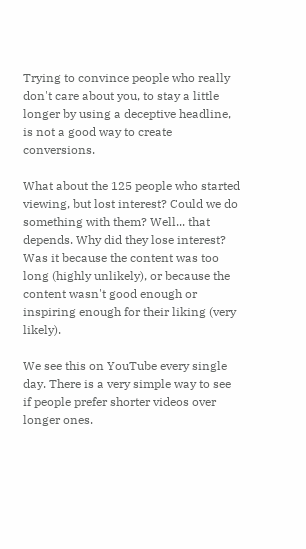Trying to convince people who really don't care about you, to stay a little longer by using a deceptive headline, is not a good way to create conversions.

What about the 125 people who started viewing, but lost interest? Could we do something with them? Well... that depends. Why did they lose interest? Was it because the content was too long (highly unlikely), or because the content wasn't good enough or inspiring enough for their liking (very likely).

We see this on YouTube every single day. There is a very simple way to see if people prefer shorter videos over longer ones.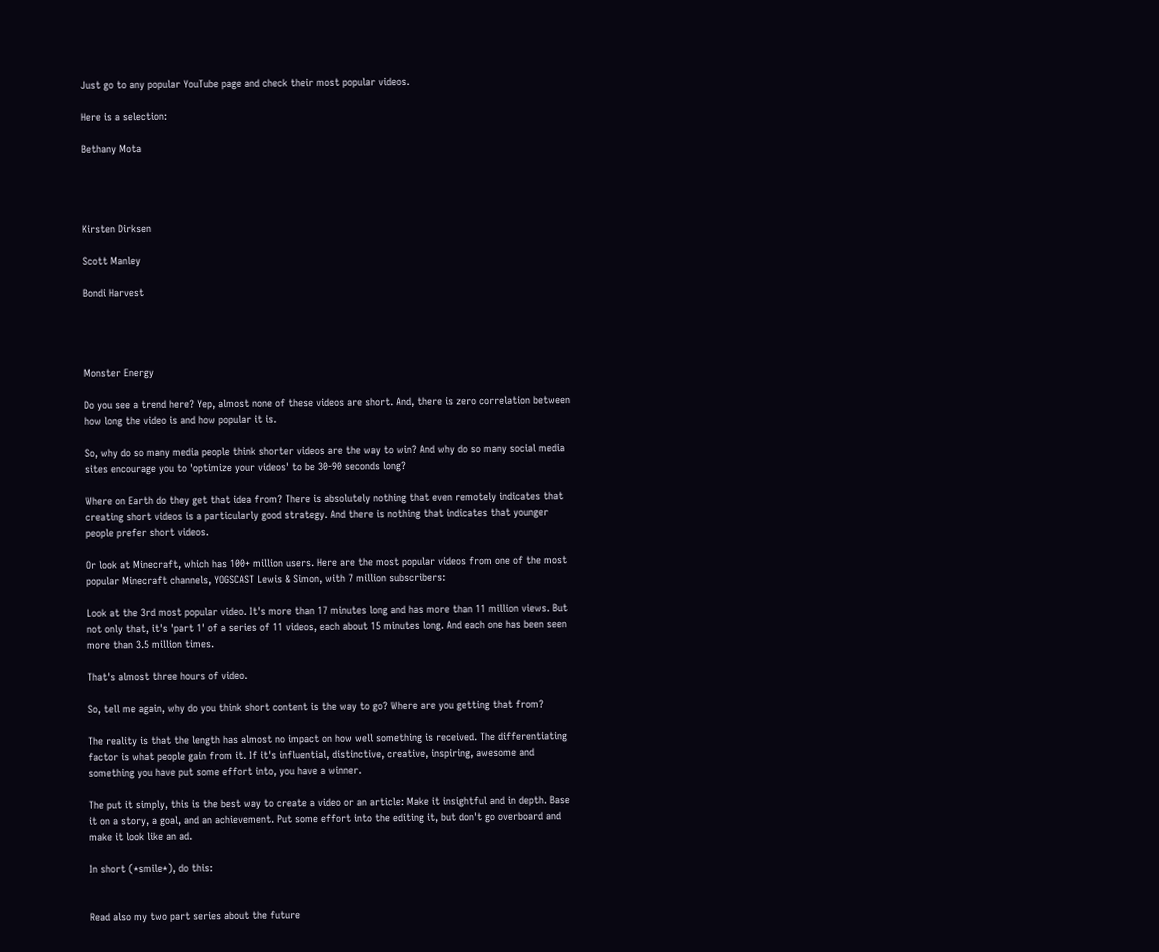Just go to any popular YouTube page and check their most popular videos.

Here is a selection:

Bethany Mota




Kirsten Dirksen

Scott Manley

Bondi Harvest




Monster Energy

Do you see a trend here? Yep, almost none of these videos are short. And, there is zero correlation between how long the video is and how popular it is.

So, why do so many media people think shorter videos are the way to win? And why do so many social media sites encourage you to 'optimize your videos' to be 30-90 seconds long?

Where on Earth do they get that idea from? There is absolutely nothing that even remotely indicates that creating short videos is a particularly good strategy. And there is nothing that indicates that younger people prefer short videos.

Or look at Minecraft, which has 100+ million users. Here are the most popular videos from one of the most popular Minecraft channels, YOGSCAST Lewis & Simon, with 7 million subscribers:

Look at the 3rd most popular video. It's more than 17 minutes long and has more than 11 million views. But not only that, it's 'part 1' of a series of 11 videos, each about 15 minutes long. And each one has been seen more than 3.5 million times.

That's almost three hours of video.

So, tell me again, why do you think short content is the way to go? Where are you getting that from?

The reality is that the length has almost no impact on how well something is received. The differentiating factor is what people gain from it. If it's influential, distinctive, creative, inspiring, awesome and something you have put some effort into, you have a winner.

The put it simply, this is the best way to create a video or an article: Make it insightful and in depth. Base it on a story, a goal, and an achievement. Put some effort into the editing it, but don't go overboard and make it look like an ad.

In short (*smile*), do this:


Read also my two part series about the future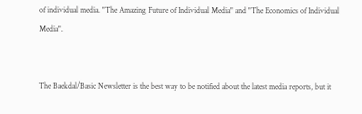of individual media. "The Amazing Future of Individual Media" and "The Economics of Individual Media".


The Baekdal/Basic Newsletter is the best way to be notified about the latest media reports, but it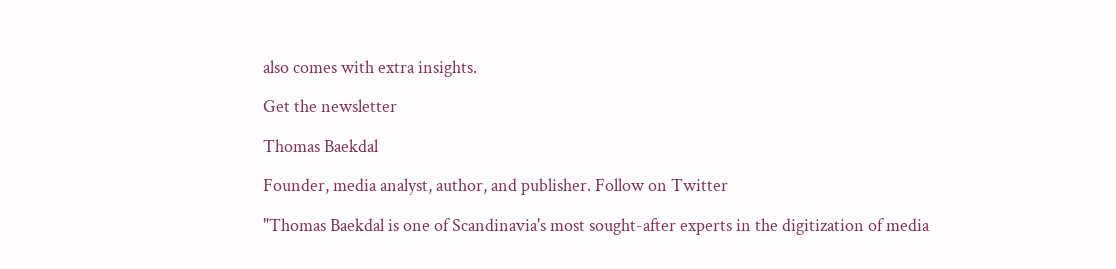also comes with extra insights.

Get the newsletter

Thomas Baekdal

Founder, media analyst, author, and publisher. Follow on Twitter

"Thomas Baekdal is one of Scandinavia's most sought-after experts in the digitization of media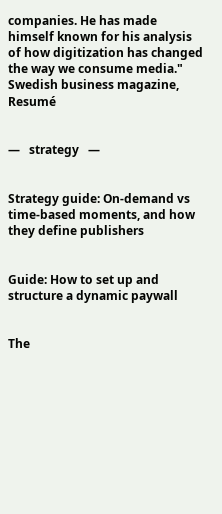companies. He has made himself known for his analysis of how digitization has changed the way we consume media."
Swedish business magazine, Resumé


—   strategy   —


Strategy guide: On-demand vs time-based moments, and how they define publishers


Guide: How to set up and structure a dynamic paywall


The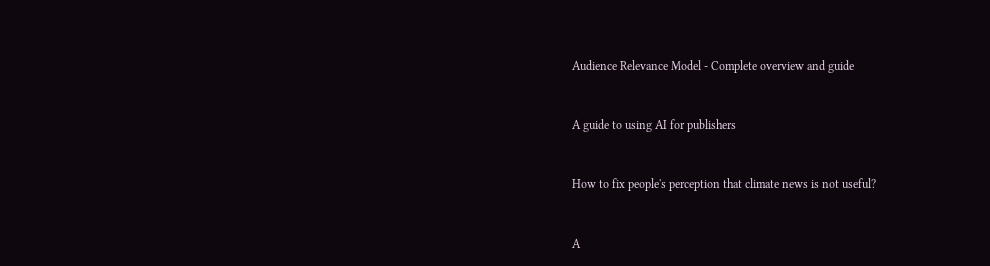Audience Relevance Model - Complete overview and guide


A guide to using AI for publishers


How to fix people's perception that climate news is not useful?


A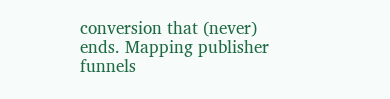conversion that (never) ends. Mapping publisher funnels